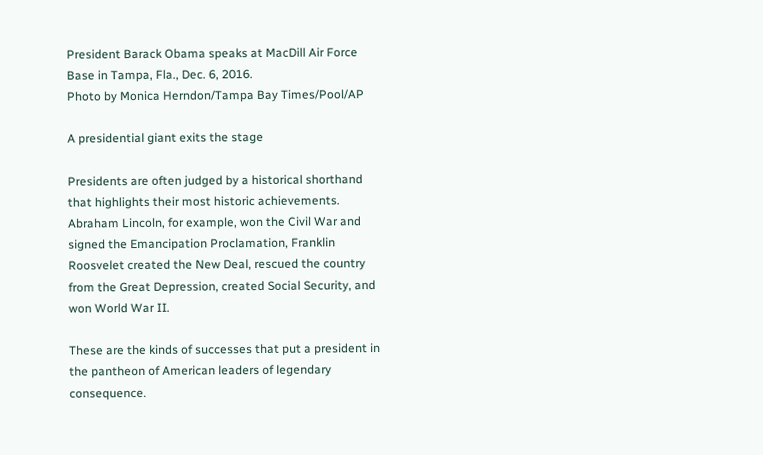President Barack Obama speaks at MacDill Air Force Base in Tampa, Fla., Dec. 6, 2016.
Photo by Monica Herndon/Tampa Bay Times/Pool/AP

A presidential giant exits the stage

Presidents are often judged by a historical shorthand that highlights their most historic achievements. Abraham Lincoln, for example, won the Civil War and signed the Emancipation Proclamation, Franklin Roosvelet created the New Deal, rescued the country from the Great Depression, created Social Security, and won World War II.

These are the kinds of successes that put a president in the pantheon of American leaders of legendary consequence.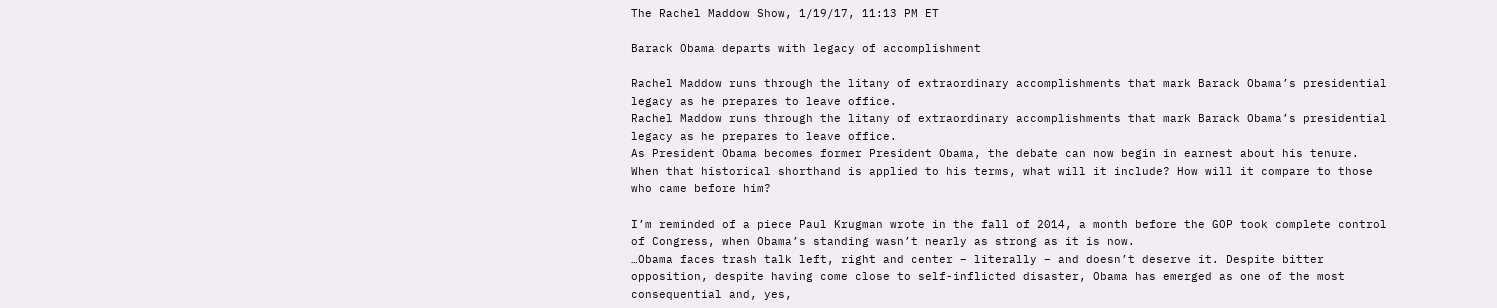The Rachel Maddow Show, 1/19/17, 11:13 PM ET

Barack Obama departs with legacy of accomplishment

Rachel Maddow runs through the litany of extraordinary accomplishments that mark Barack Obama’s presidential legacy as he prepares to leave office.
Rachel Maddow runs through the litany of extraordinary accomplishments that mark Barack Obama’s presidential legacy as he prepares to leave office.
As President Obama becomes former President Obama, the debate can now begin in earnest about his tenure. When that historical shorthand is applied to his terms, what will it include? How will it compare to those who came before him?

I’m reminded of a piece Paul Krugman wrote in the fall of 2014, a month before the GOP took complete control of Congress, when Obama’s standing wasn’t nearly as strong as it is now.
…Obama faces trash talk left, right and center – literally – and doesn’t deserve it. Despite bitter opposition, despite having come close to self-inflicted disaster, Obama has emerged as one of the most consequential and, yes,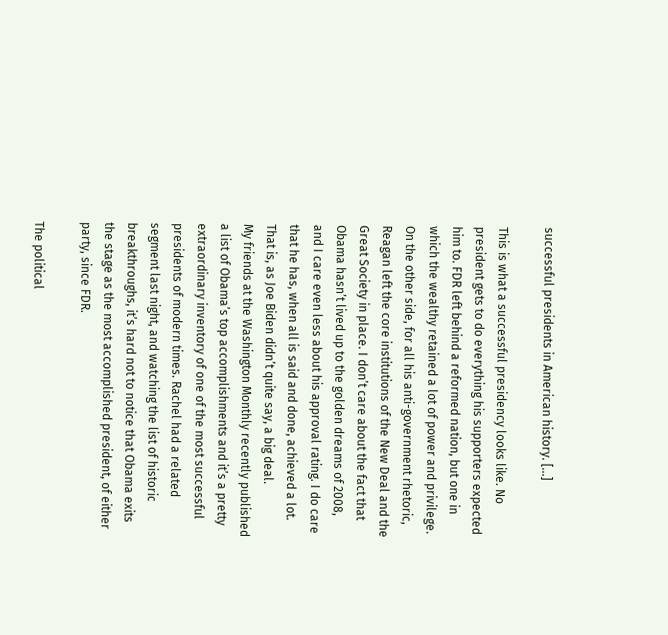successful presidents in American history. […]

This is what a successful presidency looks like. No president gets to do everything his supporters expected him to. FDR left behind a reformed nation, but one in which the wealthy retained a lot of power and privilege. On the other side, for all his anti-government rhetoric, Reagan left the core institutions of the New Deal and the Great Society in place. I don’t care about the fact that Obama hasn’t lived up to the golden dreams of 2008, and I care even less about his approval rating. I do care that he has, when all is said and done, achieved a lot. That is, as Joe Biden didn’t quite say, a big deal.
My friends at the Washington Monthly recently published a list of Obama’s top accomplishments and it’s a pretty extraordinary inventory of one of the most successful presidents of modern times. Rachel had a related segment last night, and watching the list of historic breakthroughs, it’s hard not to notice that Obama exits the stage as the most accomplished president, of either party, since FDR.

The political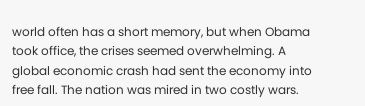world often has a short memory, but when Obama took office, the crises seemed overwhelming. A global economic crash had sent the economy into free fall. The nation was mired in two costly wars.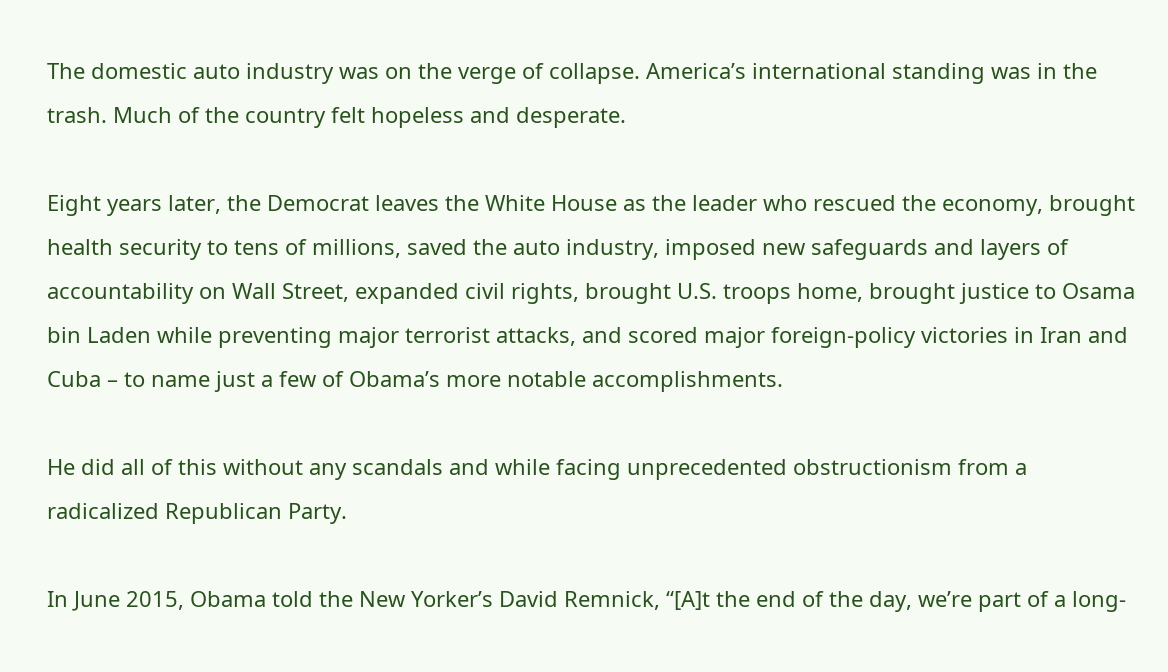The domestic auto industry was on the verge of collapse. America’s international standing was in the trash. Much of the country felt hopeless and desperate.

Eight years later, the Democrat leaves the White House as the leader who rescued the economy, brought health security to tens of millions, saved the auto industry, imposed new safeguards and layers of accountability on Wall Street, expanded civil rights, brought U.S. troops home, brought justice to Osama bin Laden while preventing major terrorist attacks, and scored major foreign-policy victories in Iran and Cuba – to name just a few of Obama’s more notable accomplishments.

He did all of this without any scandals and while facing unprecedented obstructionism from a radicalized Republican Party.

In June 2015, Obama told the New Yorker’s David Remnick, “[A]t the end of the day, we’re part of a long-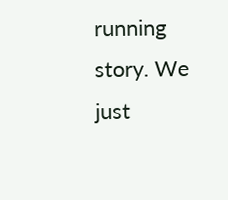running story. We just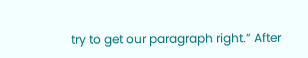try to get our paragraph right.” After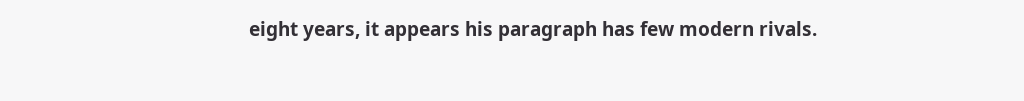eight years, it appears his paragraph has few modern rivals.